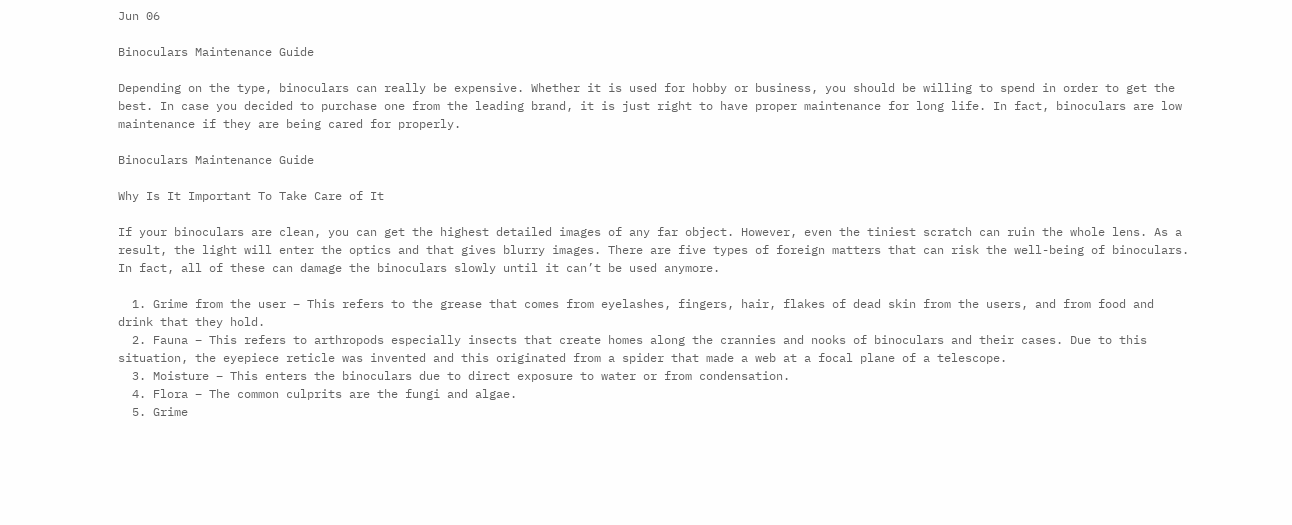Jun 06

Binoculars Maintenance Guide

Depending on the type, binoculars can really be expensive. Whether it is used for hobby or business, you should be willing to spend in order to get the best. In case you decided to purchase one from the leading brand, it is just right to have proper maintenance for long life. In fact, binoculars are low maintenance if they are being cared for properly.

Binoculars Maintenance Guide

Why Is It Important To Take Care of It

If your binoculars are clean, you can get the highest detailed images of any far object. However, even the tiniest scratch can ruin the whole lens. As a result, the light will enter the optics and that gives blurry images. There are five types of foreign matters that can risk the well-being of binoculars. In fact, all of these can damage the binoculars slowly until it can’t be used anymore.

  1. Grime from the user – This refers to the grease that comes from eyelashes, fingers, hair, flakes of dead skin from the users, and from food and drink that they hold.
  2. Fauna – This refers to arthropods especially insects that create homes along the crannies and nooks of binoculars and their cases. Due to this situation, the eyepiece reticle was invented and this originated from a spider that made a web at a focal plane of a telescope.
  3. Moisture – This enters the binoculars due to direct exposure to water or from condensation.
  4. Flora – The common culprits are the fungi and algae.
  5. Grime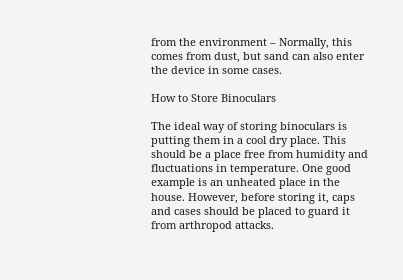from the environment – Normally, this comes from dust, but sand can also enter the device in some cases.

How to Store Binoculars

The ideal way of storing binoculars is putting them in a cool dry place. This should be a place free from humidity and fluctuations in temperature. One good example is an unheated place in the house. However, before storing it, caps and cases should be placed to guard it from arthropod attacks.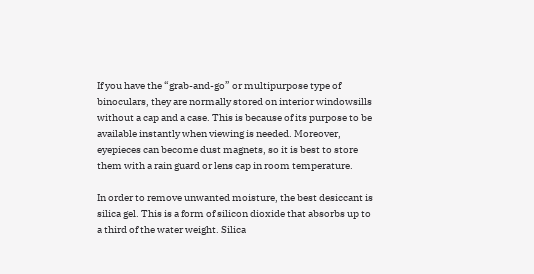If you have the “grab-and-go” or multipurpose type of binoculars, they are normally stored on interior windowsills without a cap and a case. This is because of its purpose to be available instantly when viewing is needed. Moreover, eyepieces can become dust magnets, so it is best to store them with a rain guard or lens cap in room temperature.

In order to remove unwanted moisture, the best desiccant is silica gel. This is a form of silicon dioxide that absorbs up to a third of the water weight. Silica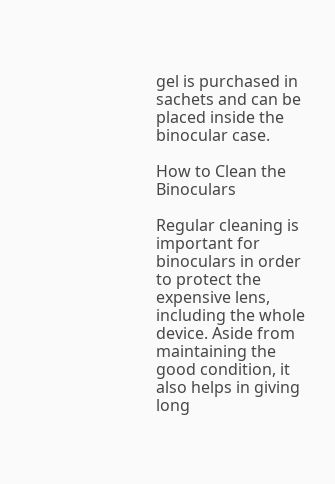gel is purchased in sachets and can be placed inside the binocular case.

How to Clean the Binoculars

Regular cleaning is important for binoculars in order to protect the expensive lens, including the whole device. Aside from maintaining the good condition, it also helps in giving long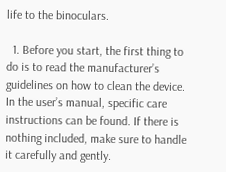life to the binoculars.

  1. Before you start, the first thing to do is to read the manufacturer’s guidelines on how to clean the device. In the user’s manual, specific care instructions can be found. If there is nothing included, make sure to handle it carefully and gently.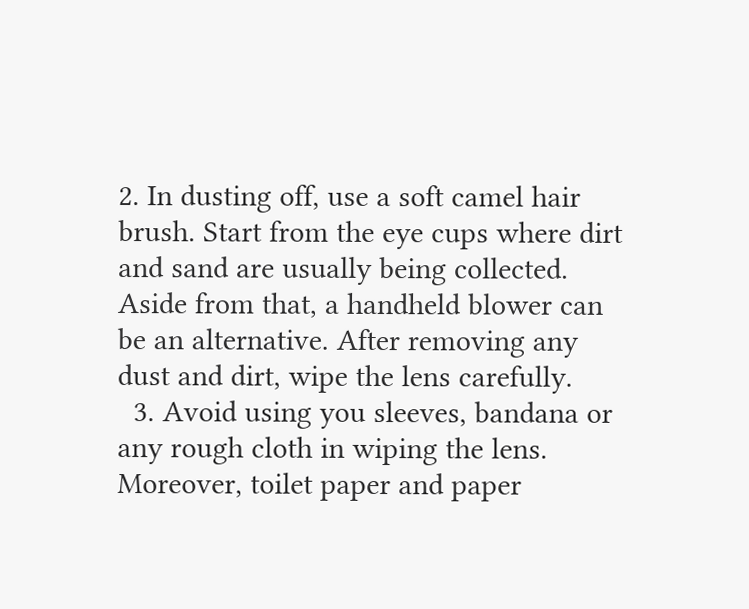2. In dusting off, use a soft camel hair brush. Start from the eye cups where dirt and sand are usually being collected. Aside from that, a handheld blower can be an alternative. After removing any dust and dirt, wipe the lens carefully.
  3. Avoid using you sleeves, bandana or any rough cloth in wiping the lens. Moreover, toilet paper and paper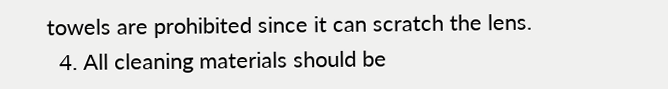towels are prohibited since it can scratch the lens.
  4. All cleaning materials should be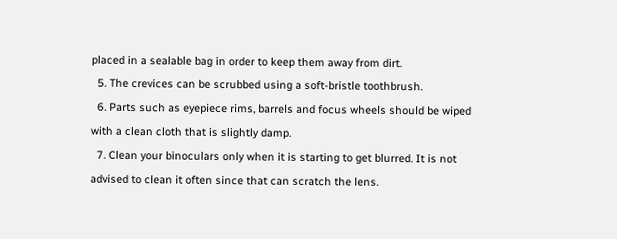placed in a sealable bag in order to keep them away from dirt.
  5. The crevices can be scrubbed using a soft-bristle toothbrush.
  6. Parts such as eyepiece rims, barrels and focus wheels should be wiped with a clean cloth that is slightly damp.
  7. Clean your binoculars only when it is starting to get blurred. It is not advised to clean it often since that can scratch the lens.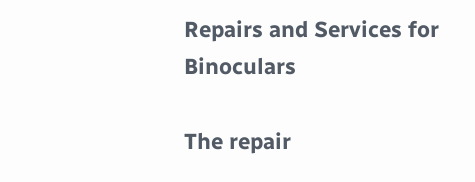Repairs and Services for Binoculars

The repair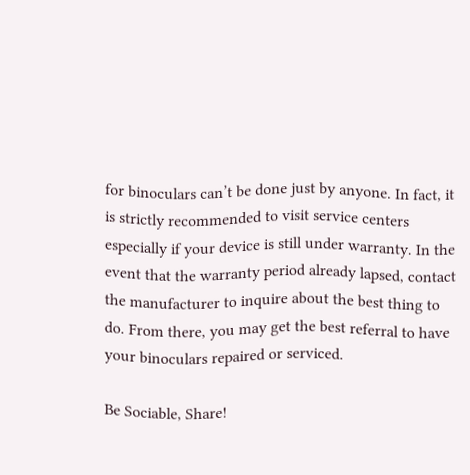for binoculars can’t be done just by anyone. In fact, it is strictly recommended to visit service centers especially if your device is still under warranty. In the event that the warranty period already lapsed, contact the manufacturer to inquire about the best thing to do. From there, you may get the best referral to have your binoculars repaired or serviced.

Be Sociable, Share!